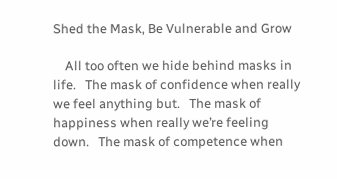Shed the Mask, Be Vulnerable and Grow

    All too often we hide behind masks in life.   The mask of confidence when really we feel anything but.   The mask of happiness when really we’re feeling down.   The mask of competence when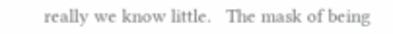really we know little.   The mask of being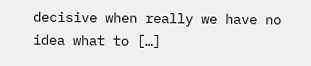decisive when really we have no idea what to […]